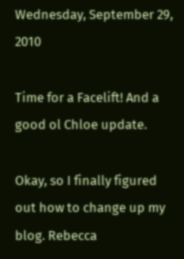Wednesday, September 29, 2010

Time for a Facelift! And a good ol Chloe update.

Okay, so I finally figured out how to change up my blog. Rebecca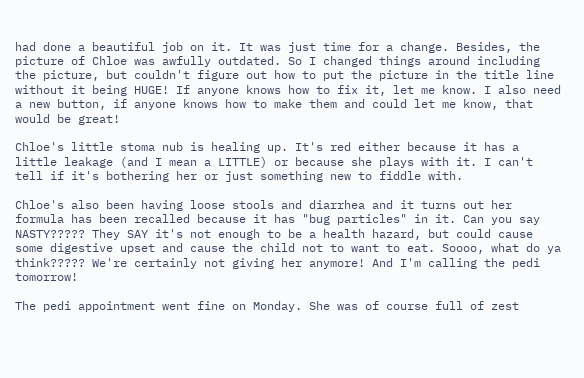had done a beautiful job on it. It was just time for a change. Besides, the picture of Chloe was awfully outdated. So I changed things around including the picture, but couldn't figure out how to put the picture in the title line without it being HUGE! If anyone knows how to fix it, let me know. I also need a new button, if anyone knows how to make them and could let me know, that would be great!

Chloe's little stoma nub is healing up. It's red either because it has a little leakage (and I mean a LITTLE) or because she plays with it. I can't tell if it's bothering her or just something new to fiddle with.

Chloe's also been having loose stools and diarrhea and it turns out her formula has been recalled because it has "bug particles" in it. Can you say NASTY????? They SAY it's not enough to be a health hazard, but could cause some digestive upset and cause the child not to want to eat. Soooo, what do ya think????? We're certainly not giving her anymore! And I'm calling the pedi tomorrow!

The pedi appointment went fine on Monday. She was of course full of zest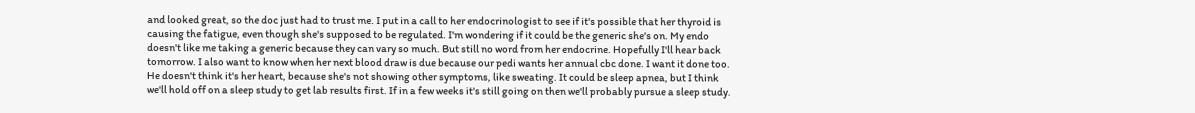and looked great, so the doc just had to trust me. I put in a call to her endocrinologist to see if it's possible that her thyroid is causing the fatigue, even though she's supposed to be regulated. I'm wondering if it could be the generic she's on. My endo doesn't like me taking a generic because they can vary so much. But still no word from her endocrine. Hopefully I'll hear back tomorrow. I also want to know when her next blood draw is due because our pedi wants her annual cbc done. I want it done too. He doesn't think it's her heart, because she's not showing other symptoms, like sweating. It could be sleep apnea, but I think we'll hold off on a sleep study to get lab results first. If in a few weeks it's still going on then we'll probably pursue a sleep study.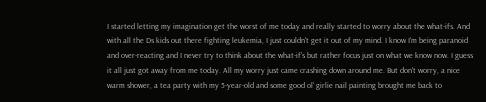I started letting my imagination get the worst of me today and really started to worry about the what-ifs. And with all the Ds kids out there fighting leukemia, I just couldn't get it out of my mind. I know I'm being paranoid and over-reacting and I never try to think about the what-if's but rather focus just on what we know now. I guess it all just got away from me today. All my worry just came crashing down around me. But don't worry, a nice warm shower, a tea party with my 5-year-old and some good ol' girlie nail painting brought me back to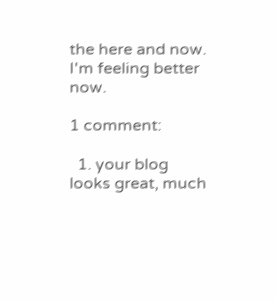the here and now. I'm feeling better now.

1 comment:

  1. your blog looks great, much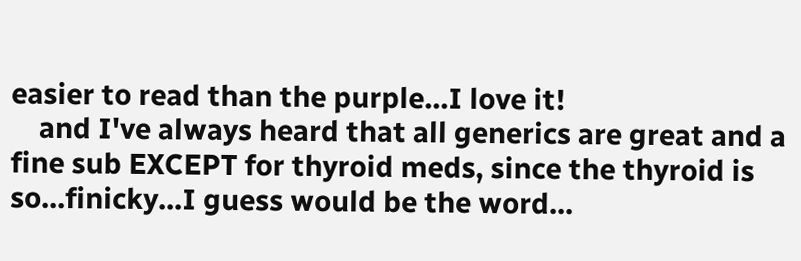easier to read than the purple...I love it!
    and I've always heard that all generics are great and a fine sub EXCEPT for thyroid meds, since the thyroid is so...finicky...I guess would be the word...